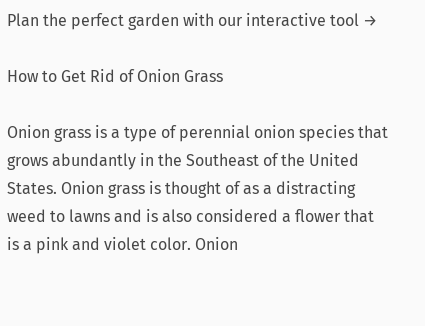Plan the perfect garden with our interactive tool →

How to Get Rid of Onion Grass

Onion grass is a type of perennial onion species that grows abundantly in the Southeast of the United States. Onion grass is thought of as a distracting weed to lawns and is also considered a flower that is a pink and violet color. Onion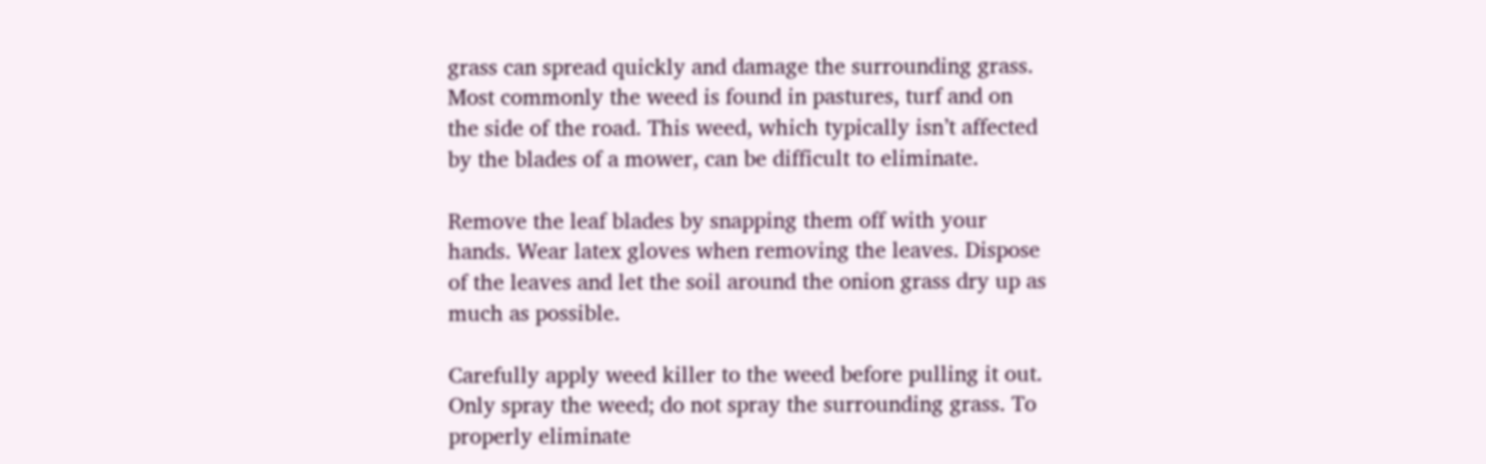grass can spread quickly and damage the surrounding grass. Most commonly the weed is found in pastures, turf and on the side of the road. This weed, which typically isn’t affected by the blades of a mower, can be difficult to eliminate.

Remove the leaf blades by snapping them off with your hands. Wear latex gloves when removing the leaves. Dispose of the leaves and let the soil around the onion grass dry up as much as possible.

Carefully apply weed killer to the weed before pulling it out. Only spray the weed; do not spray the surrounding grass. To properly eliminate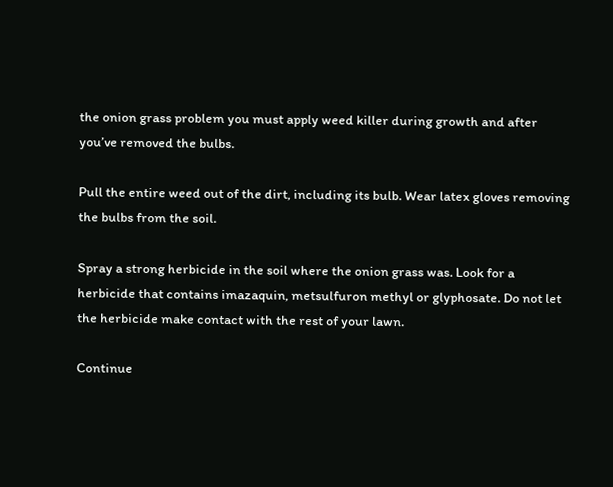the onion grass problem you must apply weed killer during growth and after you’ve removed the bulbs.

Pull the entire weed out of the dirt, including its bulb. Wear latex gloves removing the bulbs from the soil.

Spray a strong herbicide in the soil where the onion grass was. Look for a herbicide that contains imazaquin, metsulfuron methyl or glyphosate. Do not let the herbicide make contact with the rest of your lawn.

Continue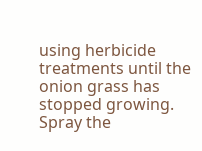using herbicide treatments until the onion grass has stopped growing. Spray the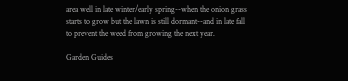area well in late winter/early spring--when the onion grass starts to grow but the lawn is still dormant--and in late fall to prevent the weed from growing the next year.

Garden Guides